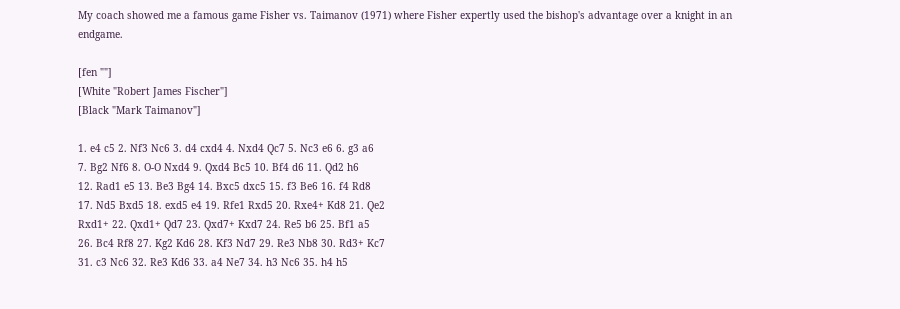My coach showed me a famous game Fisher vs. Taimanov (1971) where Fisher expertly used the bishop's advantage over a knight in an endgame.

[fen ""]
[White "Robert James Fischer"]
[Black "Mark Taimanov"]

1. e4 c5 2. Nf3 Nc6 3. d4 cxd4 4. Nxd4 Qc7 5. Nc3 e6 6. g3 a6
7. Bg2 Nf6 8. O-O Nxd4 9. Qxd4 Bc5 10. Bf4 d6 11. Qd2 h6
12. Rad1 e5 13. Be3 Bg4 14. Bxc5 dxc5 15. f3 Be6 16. f4 Rd8
17. Nd5 Bxd5 18. exd5 e4 19. Rfe1 Rxd5 20. Rxe4+ Kd8 21. Qe2
Rxd1+ 22. Qxd1+ Qd7 23. Qxd7+ Kxd7 24. Re5 b6 25. Bf1 a5
26. Bc4 Rf8 27. Kg2 Kd6 28. Kf3 Nd7 29. Re3 Nb8 30. Rd3+ Kc7
31. c3 Nc6 32. Re3 Kd6 33. a4 Ne7 34. h3 Nc6 35. h4 h5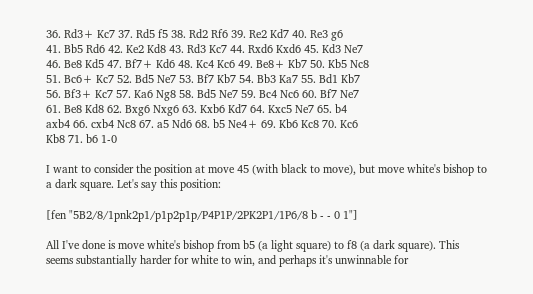36. Rd3+ Kc7 37. Rd5 f5 38. Rd2 Rf6 39. Re2 Kd7 40. Re3 g6
41. Bb5 Rd6 42. Ke2 Kd8 43. Rd3 Kc7 44. Rxd6 Kxd6 45. Kd3 Ne7
46. Be8 Kd5 47. Bf7+ Kd6 48. Kc4 Kc6 49. Be8+ Kb7 50. Kb5 Nc8
51. Bc6+ Kc7 52. Bd5 Ne7 53. Bf7 Kb7 54. Bb3 Ka7 55. Bd1 Kb7
56. Bf3+ Kc7 57. Ka6 Ng8 58. Bd5 Ne7 59. Bc4 Nc6 60. Bf7 Ne7
61. Be8 Kd8 62. Bxg6 Nxg6 63. Kxb6 Kd7 64. Kxc5 Ne7 65. b4
axb4 66. cxb4 Nc8 67. a5 Nd6 68. b5 Ne4+ 69. Kb6 Kc8 70. Kc6
Kb8 71. b6 1-0

I want to consider the position at move 45 (with black to move), but move white's bishop to a dark square. Let's say this position:

[fen "5B2/8/1pnk2p1/p1p2p1p/P4P1P/2PK2P1/1P6/8 b - - 0 1"]

All I've done is move white's bishop from b5 (a light square) to f8 (a dark square). This seems substantially harder for white to win, and perhaps it's unwinnable for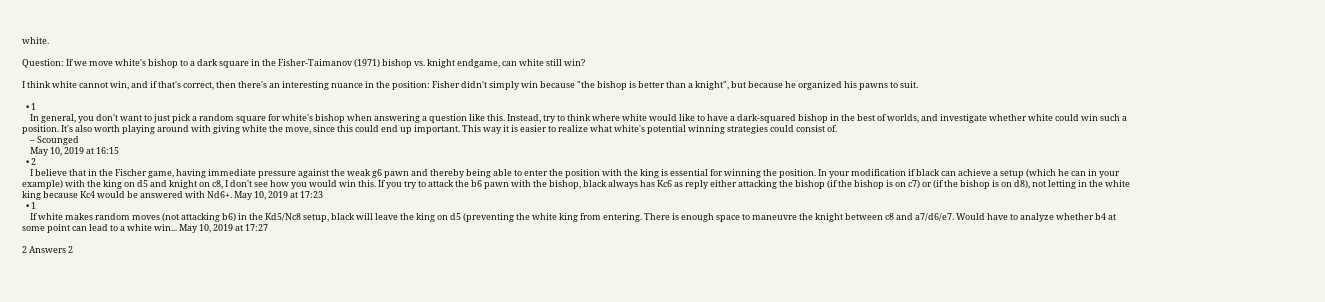white.

Question: If we move white's bishop to a dark square in the Fisher-Taimanov (1971) bishop vs. knight endgame, can white still win?

I think white cannot win, and if that's correct, then there's an interesting nuance in the position: Fisher didn't simply win because "the bishop is better than a knight", but because he organized his pawns to suit.

  • 1
    In general, you don't want to just pick a random square for white's bishop when answering a question like this. Instead, try to think where white would like to have a dark-squared bishop in the best of worlds, and investigate whether white could win such a position. It's also worth playing around with giving white the move, since this could end up important. This way it is easier to realize what white's potential winning strategies could consist of.
    – Scounged
    May 10, 2019 at 16:15
  • 2
    I believe that in the Fischer game, having immediate pressure against the weak g6 pawn and thereby being able to enter the position with the king is essential for winning the position. In your modification if black can achieve a setup (which he can in your example) with the king on d5 and knight on c8, I don't see how you would win this. If you try to attack the b6 pawn with the bishop, black always has Kc6 as reply either attacking the bishop (if the bishop is on c7) or (if the bishop is on d8), not letting in the white king because Kc4 would be answered with Nd6+. May 10, 2019 at 17:23
  • 1
    If white makes random moves (not attacking b6) in the Kd5/Nc8 setup, black will leave the king on d5 (preventing the white king from entering. There is enough space to maneuvre the knight between c8 and a7/d6/e7. Would have to analyze whether b4 at some point can lead to a white win... May 10, 2019 at 17:27

2 Answers 2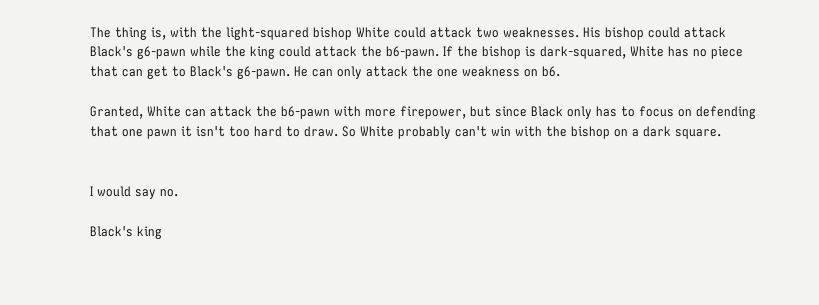The thing is, with the light-squared bishop White could attack two weaknesses. His bishop could attack Black's g6-pawn while the king could attack the b6-pawn. If the bishop is dark-squared, White has no piece that can get to Black's g6-pawn. He can only attack the one weakness on b6.

Granted, White can attack the b6-pawn with more firepower, but since Black only has to focus on defending that one pawn it isn't too hard to draw. So White probably can't win with the bishop on a dark square.


I would say no.

Black's king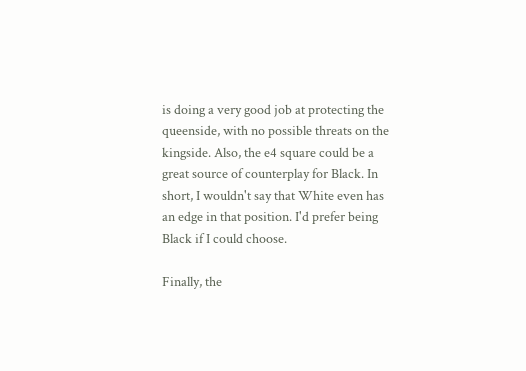is doing a very good job at protecting the queenside, with no possible threats on the kingside. Also, the e4 square could be a great source of counterplay for Black. In short, I wouldn't say that White even has an edge in that position. I'd prefer being Black if I could choose.

Finally, the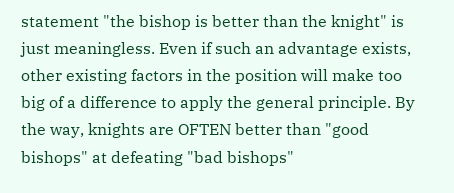statement "the bishop is better than the knight" is just meaningless. Even if such an advantage exists, other existing factors in the position will make too big of a difference to apply the general principle. By the way, knights are OFTEN better than "good bishops" at defeating "bad bishops"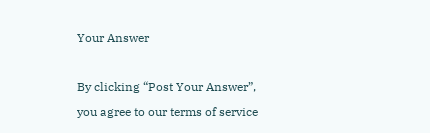Your Answer

By clicking “Post Your Answer”, you agree to our terms of service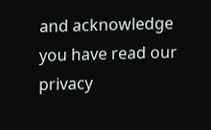and acknowledge you have read our privacy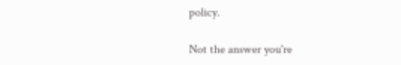policy.

Not the answer you're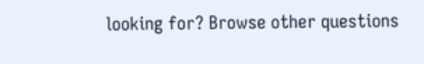looking for? Browse other questions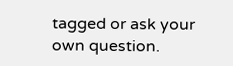tagged or ask your own question.